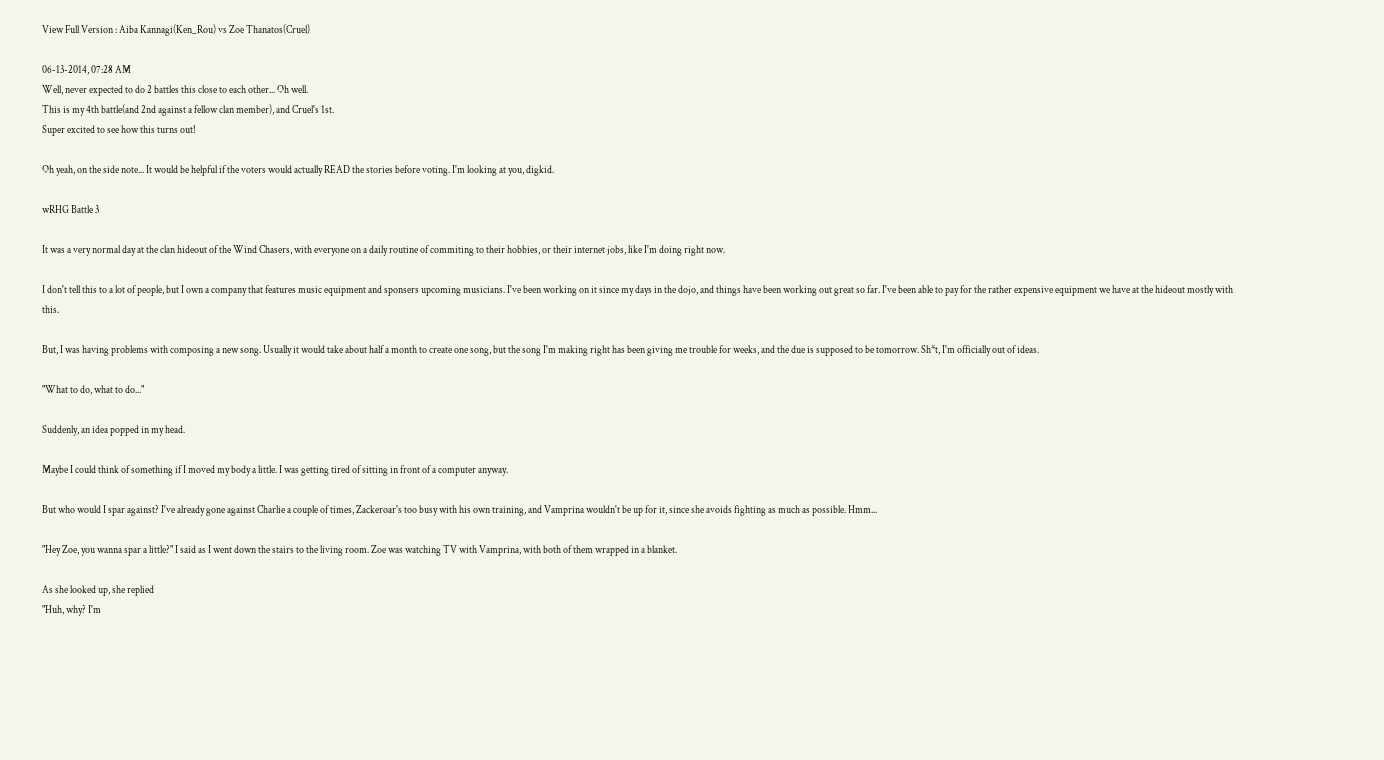View Full Version : Aiba Kannagi(Ken_Rou) vs Zoe Thanatos(Cruel)

06-13-2014, 07:28 AM
Well, never expected to do 2 battles this close to each other... Oh well.
This is my 4th battle(and 2nd against a fellow clan member), and Cruel's 1st.
Super excited to see how this turns out!

Oh yeah, on the side note... It would be helpful if the voters would actually READ the stories before voting. I'm looking at you, digkid.

wRHG Battle 3

It was a very normal day at the clan hideout of the Wind Chasers, with everyone on a daily routine of commiting to their hobbies, or their internet jobs, like I'm doing right now.

I don't tell this to a lot of people, but I own a company that features music equipment and sponsers upcoming musicians. I've been working on it since my days in the dojo, and things have been working out great so far. I've been able to pay for the rather expensive equipment we have at the hideout mostly with this.

But, I was having problems with composing a new song. Usually it would take about half a month to create one song, but the song I'm making right has been giving me trouble for weeks, and the due is supposed to be tomorrow. Sh*t, I'm officially out of ideas.

"What to do, what to do..."

Suddenly, an idea popped in my head.

Maybe I could think of something if I moved my body a little. I was getting tired of sitting in front of a computer anyway.

But who would I spar against? I've already gone against Charlie a couple of times, Zackeroar's too busy with his own training, and Vamprina wouldn't be up for it, since she avoids fighting as much as possible. Hmm...

"Hey Zoe, you wanna spar a little?" I said as I went down the stairs to the living room. Zoe was watching TV with Vamprina, with both of them wrapped in a blanket.

As she looked up, she replied
"Huh, why? I'm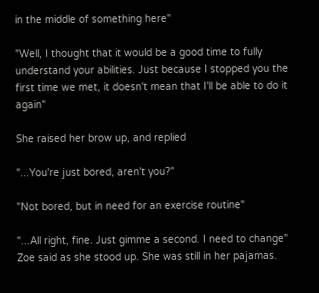in the middle of something here"

"Well, I thought that it would be a good time to fully understand your abilities. Just because I stopped you the first time we met, it doesn't mean that I'll be able to do it again"

She raised her brow up, and replied

"...You're just bored, aren't you?"

"Not bored, but in need for an exercise routine"

"...All right, fine. Just gimme a second. I need to change" Zoe said as she stood up. She was still in her pajamas.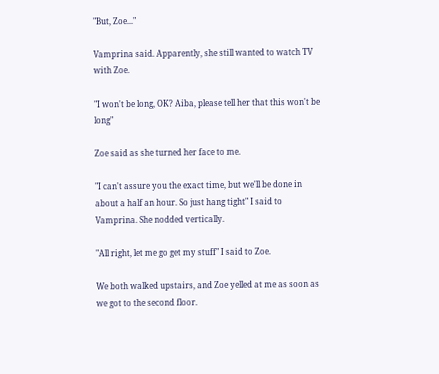"But, Zoe..."

Vamprina said. Apparently, she still wanted to watch TV with Zoe.

"I won't be long, OK? Aiba, please tell her that this won't be long"

Zoe said as she turned her face to me.

"I can't assure you the exact time, but we'll be done in about a half an hour. So just hang tight" I said to Vamprina. She nodded vertically.

"All right, let me go get my stuff" I said to Zoe.

We both walked upstairs, and Zoe yelled at me as soon as we got to the second floor.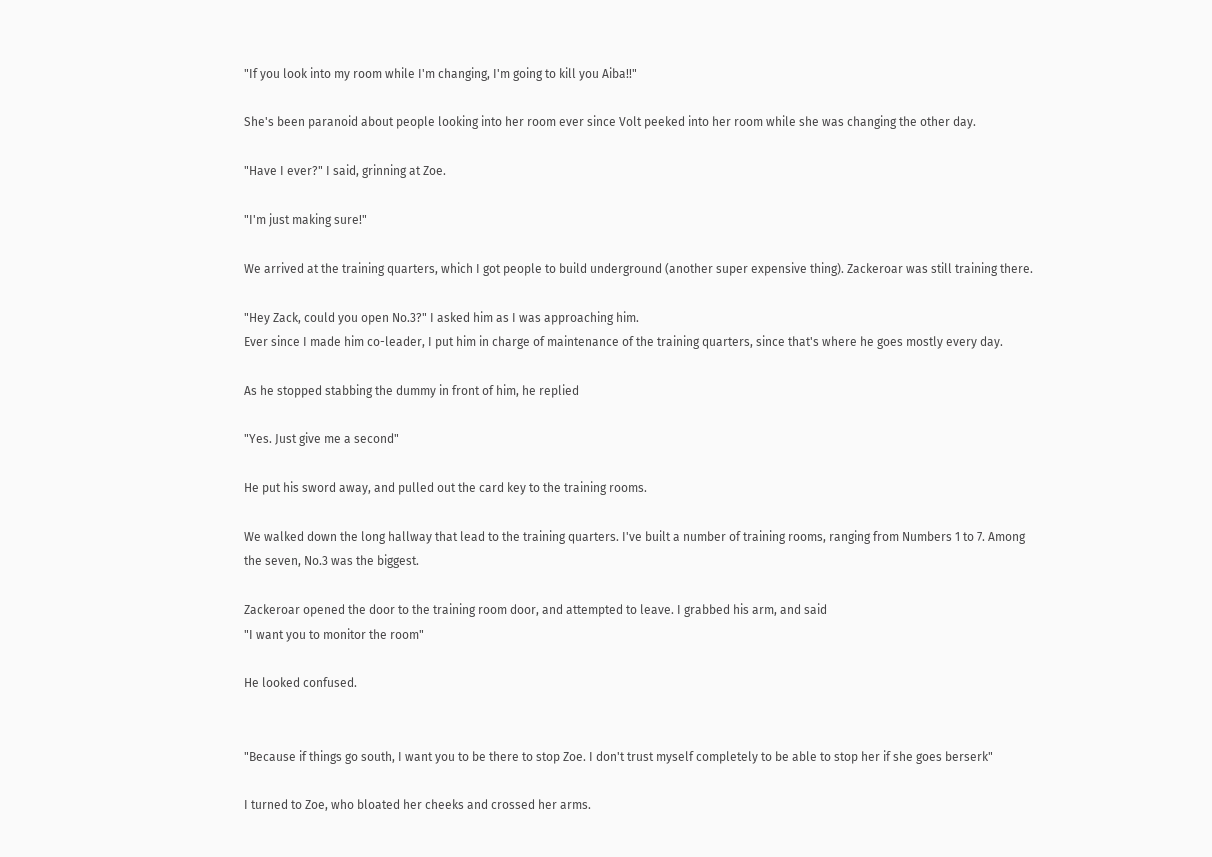"If you look into my room while I'm changing, I'm going to kill you Aiba!!"

She's been paranoid about people looking into her room ever since Volt peeked into her room while she was changing the other day.

"Have I ever?" I said, grinning at Zoe.

"I'm just making sure!"

We arrived at the training quarters, which I got people to build underground (another super expensive thing). Zackeroar was still training there.

"Hey Zack, could you open No.3?" I asked him as I was approaching him.
Ever since I made him co-leader, I put him in charge of maintenance of the training quarters, since that's where he goes mostly every day.

As he stopped stabbing the dummy in front of him, he replied

"Yes. Just give me a second"

He put his sword away, and pulled out the card key to the training rooms.

We walked down the long hallway that lead to the training quarters. I've built a number of training rooms, ranging from Numbers 1 to 7. Among the seven, No.3 was the biggest.

Zackeroar opened the door to the training room door, and attempted to leave. I grabbed his arm, and said
"I want you to monitor the room"

He looked confused.


"Because if things go south, I want you to be there to stop Zoe. I don't trust myself completely to be able to stop her if she goes berserk"

I turned to Zoe, who bloated her cheeks and crossed her arms.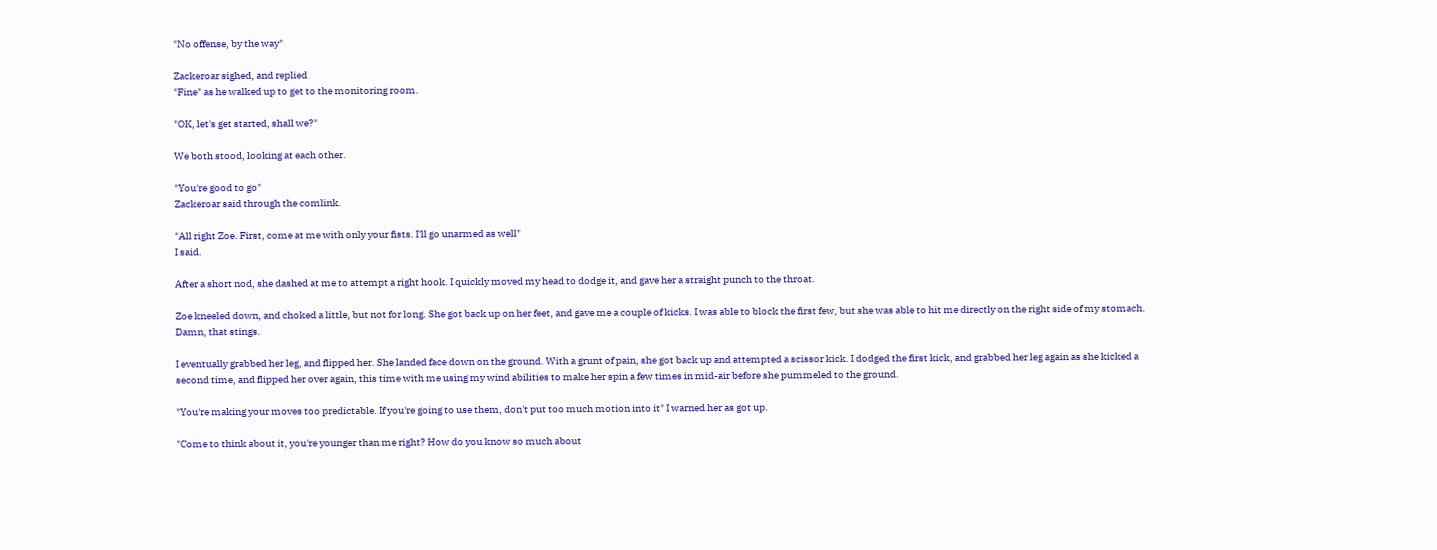"No offense, by the way"

Zackeroar sighed, and replied
"Fine" as he walked up to get to the monitoring room.

"OK, let's get started, shall we?"

We both stood, looking at each other.

"You're good to go"
Zackeroar said through the comlink.

"All right Zoe. First, come at me with only your fists. I'll go unarmed as well"
I said.

After a short nod, she dashed at me to attempt a right hook. I quickly moved my head to dodge it, and gave her a straight punch to the throat.

Zoe kneeled down, and choked a little, but not for long. She got back up on her feet, and gave me a couple of kicks. I was able to block the first few, but she was able to hit me directly on the right side of my stomach. Damn, that stings.

I eventually grabbed her leg, and flipped her. She landed face down on the ground. With a grunt of pain, she got back up and attempted a scissor kick. I dodged the first kick, and grabbed her leg again as she kicked a second time, and flipped her over again, this time with me using my wind abilities to make her spin a few times in mid-air before she pummeled to the ground.

"You're making your moves too predictable. If you're going to use them, don't put too much motion into it" I warned her as got up.

"Come to think about it, you're younger than me right? How do you know so much about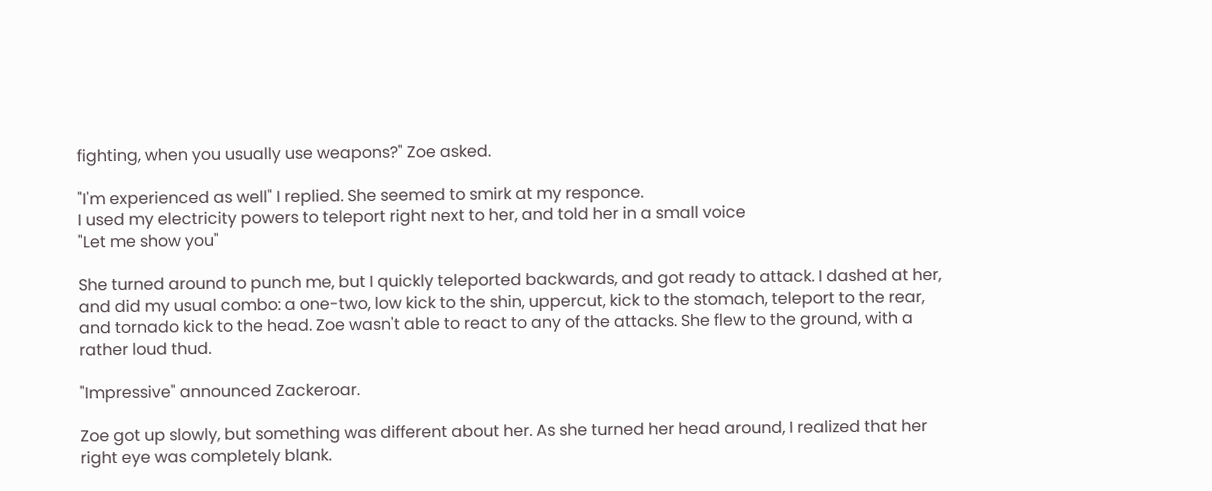fighting, when you usually use weapons?" Zoe asked.

"I'm experienced as well" I replied. She seemed to smirk at my responce.
I used my electricity powers to teleport right next to her, and told her in a small voice
"Let me show you"

She turned around to punch me, but I quickly teleported backwards, and got ready to attack. I dashed at her, and did my usual combo: a one-two, low kick to the shin, uppercut, kick to the stomach, teleport to the rear, and tornado kick to the head. Zoe wasn't able to react to any of the attacks. She flew to the ground, with a rather loud thud.

"Impressive" announced Zackeroar.

Zoe got up slowly, but something was different about her. As she turned her head around, I realized that her right eye was completely blank.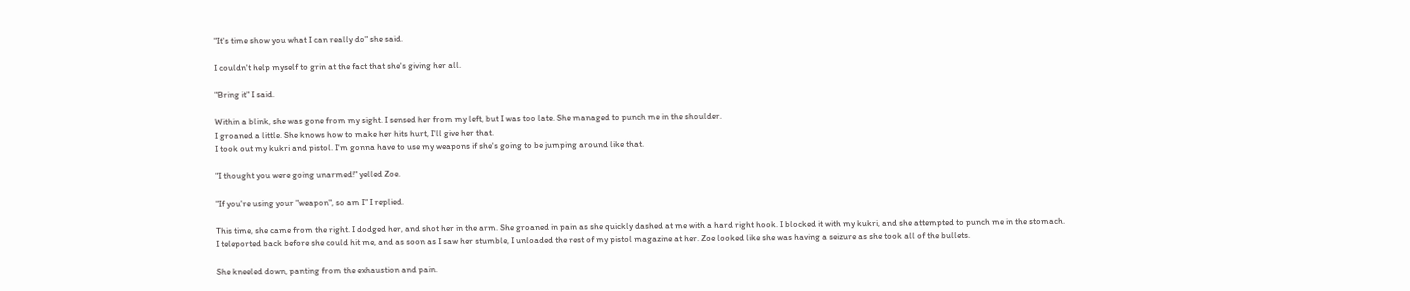"It's time show you what I can really do" she said.

I couldn't help myself to grin at the fact that she's giving her all.

"Bring it" I said.

Within a blink, she was gone from my sight. I sensed her from my left, but I was too late. She managed to punch me in the shoulder.
I groaned a little. She knows how to make her hits hurt, I'll give her that.
I took out my kukri and pistol. I'm gonna have to use my weapons if she's going to be jumping around like that.

"I thought you were going unarmed!" yelled Zoe.

"If you're using your "weapon", so am I" I replied.

This time, she came from the right. I dodged her, and shot her in the arm. She groaned in pain as she quickly dashed at me with a hard right hook. I blocked it with my kukri, and she attempted to punch me in the stomach.
I teleported back before she could hit me, and as soon as I saw her stumble, I unloaded the rest of my pistol magazine at her. Zoe looked like she was having a seizure as she took all of the bullets.

She kneeled down, panting from the exhaustion and pain.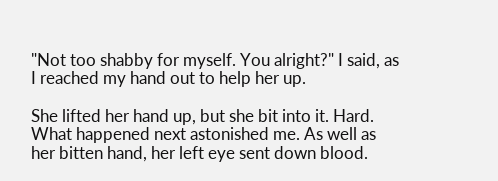"Not too shabby for myself. You alright?" I said, as I reached my hand out to help her up.

She lifted her hand up, but she bit into it. Hard. What happened next astonished me. As well as her bitten hand, her left eye sent down blood.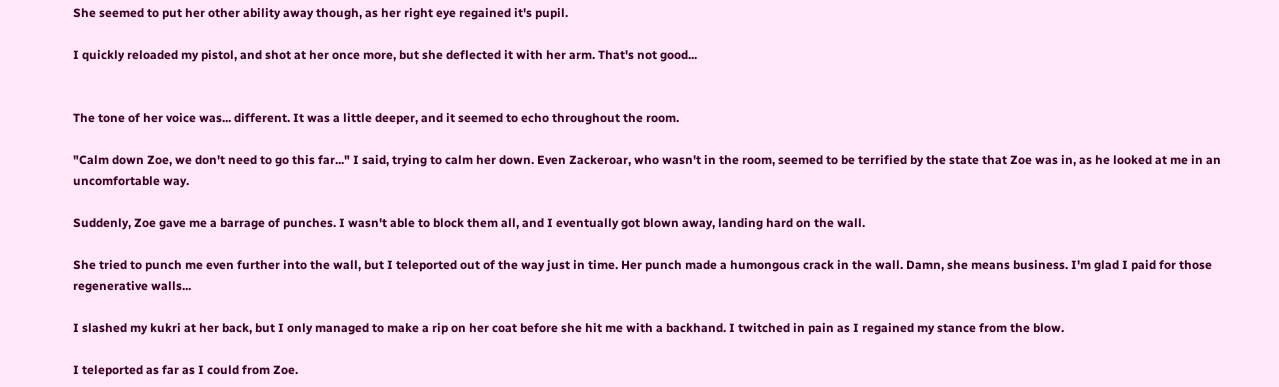She seemed to put her other ability away though, as her right eye regained it's pupil.

I quickly reloaded my pistol, and shot at her once more, but she deflected it with her arm. That's not good...


The tone of her voice was... different. It was a little deeper, and it seemed to echo throughout the room.

"Calm down Zoe, we don't need to go this far..." I said, trying to calm her down. Even Zackeroar, who wasn't in the room, seemed to be terrified by the state that Zoe was in, as he looked at me in an uncomfortable way.

Suddenly, Zoe gave me a barrage of punches. I wasn't able to block them all, and I eventually got blown away, landing hard on the wall.

She tried to punch me even further into the wall, but I teleported out of the way just in time. Her punch made a humongous crack in the wall. Damn, she means business. I'm glad I paid for those regenerative walls...

I slashed my kukri at her back, but I only managed to make a rip on her coat before she hit me with a backhand. I twitched in pain as I regained my stance from the blow.

I teleported as far as I could from Zoe.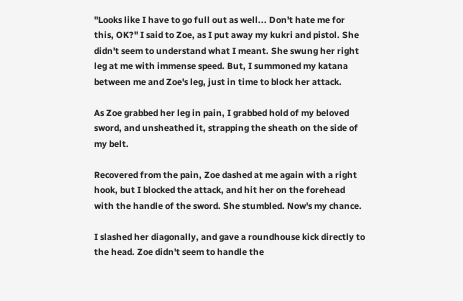"Looks like I have to go full out as well... Don't hate me for this, OK?" I said to Zoe, as I put away my kukri and pistol. She didn't seem to understand what I meant. She swung her right leg at me with immense speed. But, I summoned my katana between me and Zoe's leg, just in time to block her attack.

As Zoe grabbed her leg in pain, I grabbed hold of my beloved sword, and unsheathed it, strapping the sheath on the side of my belt.

Recovered from the pain, Zoe dashed at me again with a right hook, but I blocked the attack, and hit her on the forehead with the handle of the sword. She stumbled. Now's my chance.

I slashed her diagonally, and gave a roundhouse kick directly to the head. Zoe didn't seem to handle the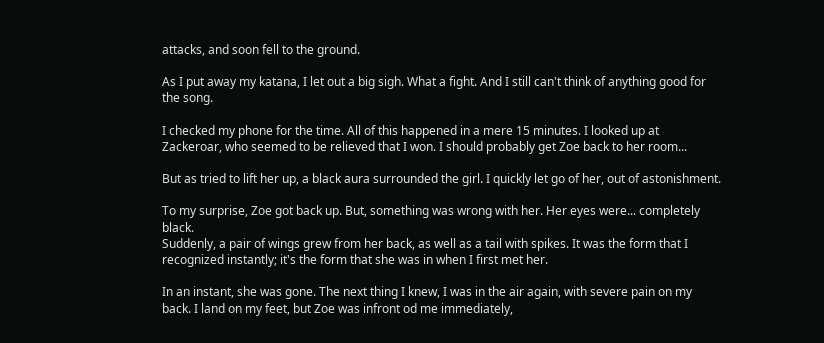attacks, and soon fell to the ground.

As I put away my katana, I let out a big sigh. What a fight. And I still can't think of anything good for the song.

I checked my phone for the time. All of this happened in a mere 15 minutes. I looked up at Zackeroar, who seemed to be relieved that I won. I should probably get Zoe back to her room...

But as tried to lift her up, a black aura surrounded the girl. I quickly let go of her, out of astonishment.

To my surprise, Zoe got back up. But, something was wrong with her. Her eyes were... completely black.
Suddenly, a pair of wings grew from her back, as well as a tail with spikes. It was the form that I recognized instantly; it's the form that she was in when I first met her.

In an instant, she was gone. The next thing I knew, I was in the air again, with severe pain on my back. I land on my feet, but Zoe was infront od me immediately,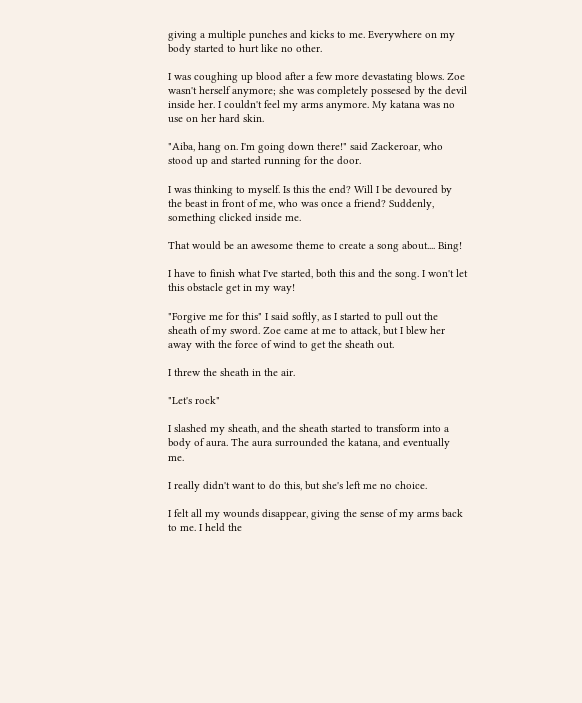giving a multiple punches and kicks to me. Everywhere on my body started to hurt like no other.

I was coughing up blood after a few more devastating blows. Zoe wasn't herself anymore; she was completely possesed by the devil inside her. I couldn't feel my arms anymore. My katana was no use on her hard skin.

"Aiba, hang on. I'm going down there!" said Zackeroar, who stood up and started running for the door.

I was thinking to myself. Is this the end? Will I be devoured by the beast in front of me, who was once a friend? Suddenly, something clicked inside me.

That would be an awesome theme to create a song about.... Bing!

I have to finish what I've started, both this and the song. I won't let this obstacle get in my way!

"Forgive me for this" I said softly, as I started to pull out the sheath of my sword. Zoe came at me to attack, but I blew her away with the force of wind to get the sheath out.

I threw the sheath in the air.

"Let's rock"

I slashed my sheath, and the sheath started to transform into a body of aura. The aura surrounded the katana, and eventually me.

I really didn't want to do this, but she's left me no choice.

I felt all my wounds disappear, giving the sense of my arms back to me. I held the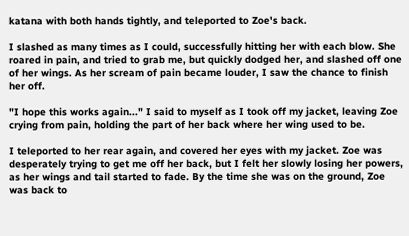katana with both hands tightly, and teleported to Zoe's back.

I slashed as many times as I could, successfully hitting her with each blow. She roared in pain, and tried to grab me, but quickly dodged her, and slashed off one of her wings. As her scream of pain became louder, I saw the chance to finish her off.

"I hope this works again..." I said to myself as I took off my jacket, leaving Zoe crying from pain, holding the part of her back where her wing used to be.

I teleported to her rear again, and covered her eyes with my jacket. Zoe was desperately trying to get me off her back, but I felt her slowly losing her powers, as her wings and tail started to fade. By the time she was on the ground, Zoe was back to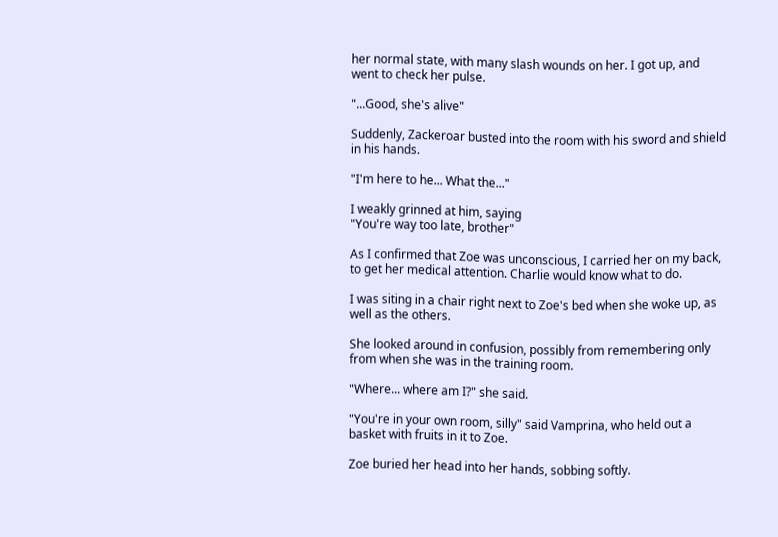her normal state, with many slash wounds on her. I got up, and went to check her pulse.

"...Good, she's alive"

Suddenly, Zackeroar busted into the room with his sword and shield in his hands.

"I'm here to he... What the..."

I weakly grinned at him, saying
"You're way too late, brother"

As I confirmed that Zoe was unconscious, I carried her on my back, to get her medical attention. Charlie would know what to do.

I was siting in a chair right next to Zoe's bed when she woke up, as well as the others.

She looked around in confusion, possibly from remembering only from when she was in the training room.

"Where... where am I?" she said.

"You're in your own room, silly" said Vamprina, who held out a basket with fruits in it to Zoe.

Zoe buried her head into her hands, sobbing softly.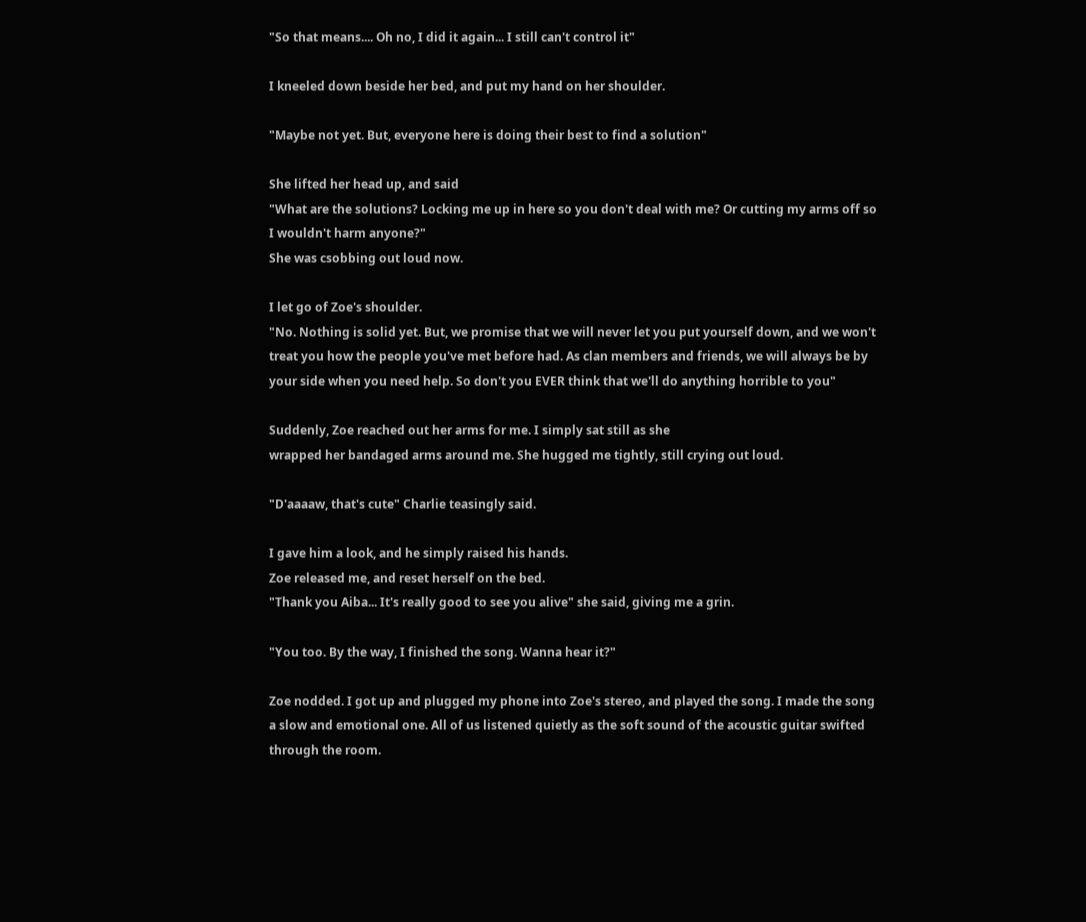"So that means.... Oh no, I did it again... I still can't control it"

I kneeled down beside her bed, and put my hand on her shoulder.

"Maybe not yet. But, everyone here is doing their best to find a solution"

She lifted her head up, and said
"What are the solutions? Locking me up in here so you don't deal with me? Or cutting my arms off so I wouldn't harm anyone?"
She was csobbing out loud now.

I let go of Zoe's shoulder.
"No. Nothing is solid yet. But, we promise that we will never let you put yourself down, and we won't treat you how the people you've met before had. As clan members and friends, we will always be by your side when you need help. So don't you EVER think that we'll do anything horrible to you"

Suddenly, Zoe reached out her arms for me. I simply sat still as she
wrapped her bandaged arms around me. She hugged me tightly, still crying out loud.

"D'aaaaw, that's cute" Charlie teasingly said.

I gave him a look, and he simply raised his hands.
Zoe released me, and reset herself on the bed.
"Thank you Aiba... It's really good to see you alive" she said, giving me a grin.

"You too. By the way, I finished the song. Wanna hear it?"

Zoe nodded. I got up and plugged my phone into Zoe's stereo, and played the song. I made the song a slow and emotional one. All of us listened quietly as the soft sound of the acoustic guitar swifted through the room.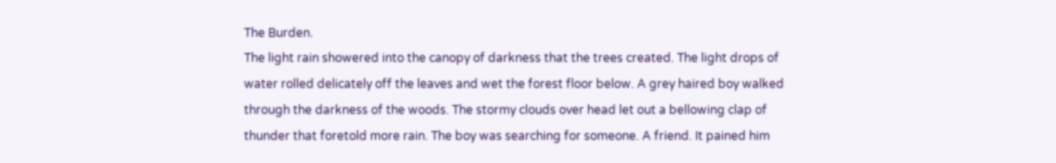The Burden.
The light rain showered into the canopy of darkness that the trees created. The light drops of water rolled delicately off the leaves and wet the forest floor below. A grey haired boy walked through the darkness of the woods. The stormy clouds over head let out a bellowing clap of thunder that foretold more rain. The boy was searching for someone. A friend. It pained him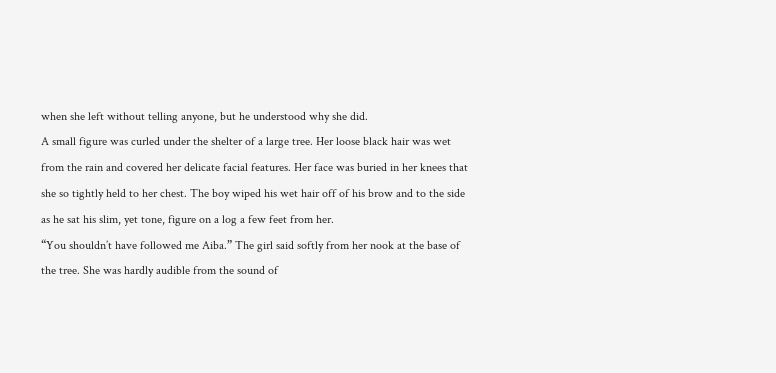when she left without telling anyone, but he understood why she did.
A small figure was curled under the shelter of a large tree. Her loose black hair was wet from the rain and covered her delicate facial features. Her face was buried in her knees that she so tightly held to her chest. The boy wiped his wet hair off of his brow and to the side as he sat his slim, yet tone, figure on a log a few feet from her.
“You shouldn’t have followed me Aiba.” The girl said softly from her nook at the base of the tree. She was hardly audible from the sound of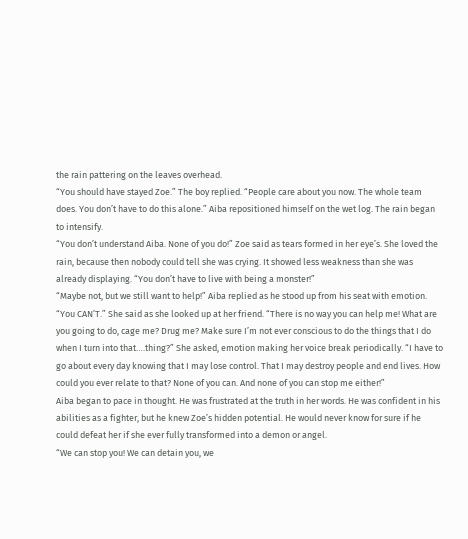the rain pattering on the leaves overhead.
“You should have stayed Zoe.” The boy replied. “People care about you now. The whole team does. You don’t have to do this alone.” Aiba repositioned himself on the wet log. The rain began to intensify.
“You don’t understand Aiba. None of you do!” Zoe said as tears formed in her eye’s. She loved the rain, because then nobody could tell she was crying. It showed less weakness than she was already displaying. “You don’t have to live with being a monster!”
“Maybe not, but we still want to help!” Aiba replied as he stood up from his seat with emotion.
“You CAN’T.” She said as she looked up at her friend. “There is no way you can help me! What are you going to do, cage me? Drug me? Make sure I’m not ever conscious to do the things that I do when I turn into that….thing?” She asked, emotion making her voice break periodically. “I have to go about every day knowing that I may lose control. That I may destroy people and end lives. How could you ever relate to that? None of you can. And none of you can stop me either!”
Aiba began to pace in thought. He was frustrated at the truth in her words. He was confident in his abilities as a fighter, but he knew Zoe’s hidden potential. He would never know for sure if he could defeat her if she ever fully transformed into a demon or angel.
“We can stop you! We can detain you, we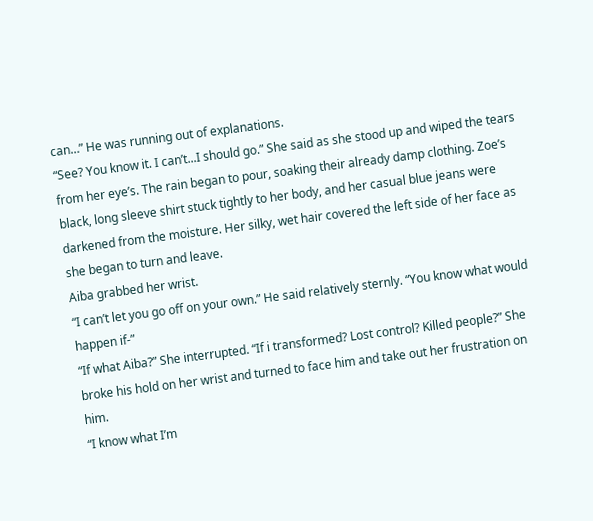can…” He was running out of explanations.
“See? You know it. I can’t...I should go.” She said as she stood up and wiped the tears from her eye’s. The rain began to pour, soaking their already damp clothing. Zoe’s black, long sleeve shirt stuck tightly to her body, and her casual blue jeans were darkened from the moisture. Her silky, wet hair covered the left side of her face as she began to turn and leave.
Aiba grabbed her wrist.
“I can’t let you go off on your own.” He said relatively sternly. “You know what would happen if-”
“If what Aiba?” She interrupted. “If i transformed? Lost control? Killed people?” She broke his hold on her wrist and turned to face him and take out her frustration on him.
“I know what I’m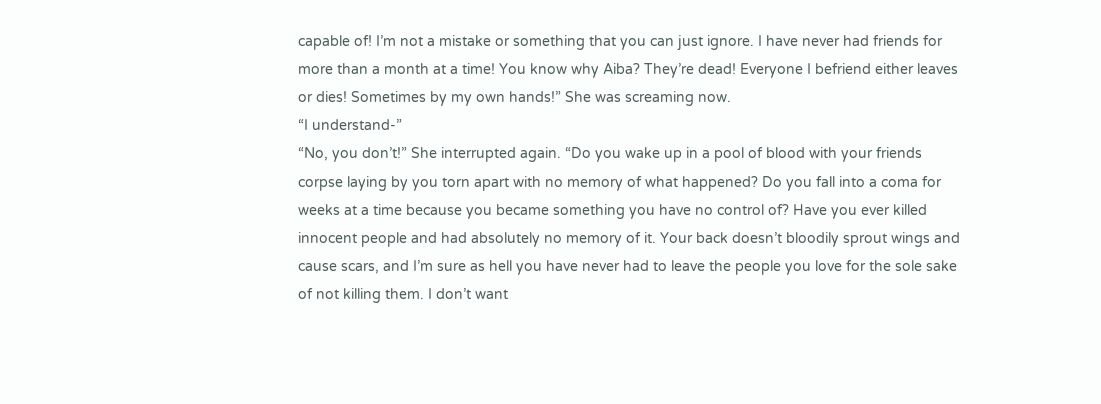capable of! I’m not a mistake or something that you can just ignore. I have never had friends for more than a month at a time! You know why Aiba? They’re dead! Everyone I befriend either leaves or dies! Sometimes by my own hands!” She was screaming now.
“I understand-”
“No, you don’t!” She interrupted again. “Do you wake up in a pool of blood with your friends corpse laying by you torn apart with no memory of what happened? Do you fall into a coma for weeks at a time because you became something you have no control of? Have you ever killed innocent people and had absolutely no memory of it. Your back doesn’t bloodily sprout wings and cause scars, and I’m sure as hell you have never had to leave the people you love for the sole sake of not killing them. I don’t want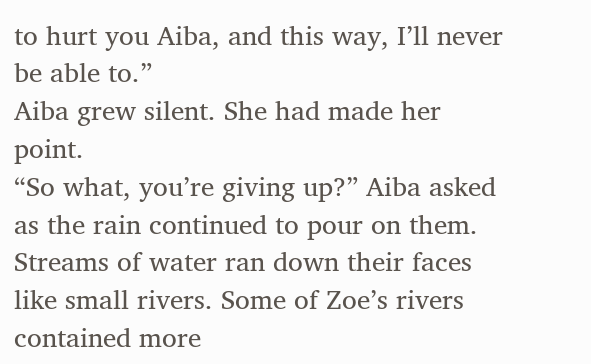to hurt you Aiba, and this way, I’ll never be able to.”
Aiba grew silent. She had made her point.
“So what, you’re giving up?” Aiba asked as the rain continued to pour on them. Streams of water ran down their faces like small rivers. Some of Zoe’s rivers contained more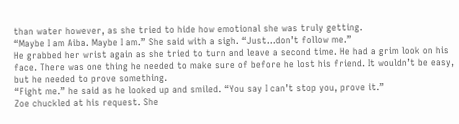than water however, as she tried to hide how emotional she was truly getting.
“Maybe I am Aiba. Maybe I am.” She said with a sigh. “Just...don’t follow me.”
He grabbed her wrist again as she tried to turn and leave a second time. He had a grim look on his face. There was one thing he needed to make sure of before he lost his friend. It wouldn’t be easy, but he needed to prove something.
“Fight me.” he said as he looked up and smiled. “You say I can’t stop you, prove it.”
Zoe chuckled at his request. She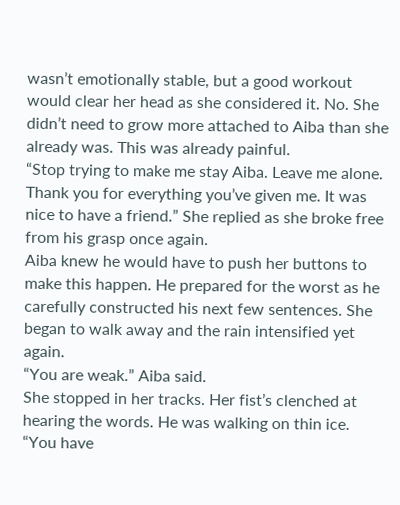wasn’t emotionally stable, but a good workout would clear her head as she considered it. No. She didn’t need to grow more attached to Aiba than she already was. This was already painful.
“Stop trying to make me stay Aiba. Leave me alone. Thank you for everything you’ve given me. It was nice to have a friend.” She replied as she broke free from his grasp once again.
Aiba knew he would have to push her buttons to make this happen. He prepared for the worst as he carefully constructed his next few sentences. She began to walk away and the rain intensified yet again.
“You are weak.” Aiba said.
She stopped in her tracks. Her fist’s clenched at hearing the words. He was walking on thin ice.
“You have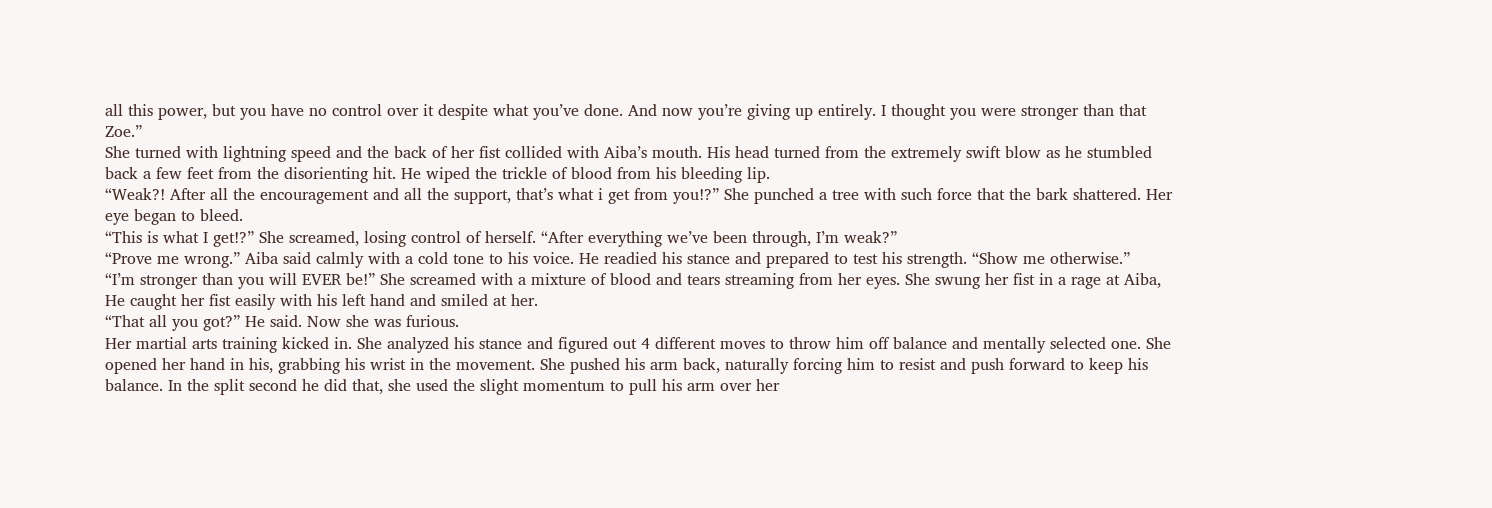all this power, but you have no control over it despite what you’ve done. And now you’re giving up entirely. I thought you were stronger than that Zoe.”
She turned with lightning speed and the back of her fist collided with Aiba’s mouth. His head turned from the extremely swift blow as he stumbled back a few feet from the disorienting hit. He wiped the trickle of blood from his bleeding lip.
“Weak?! After all the encouragement and all the support, that’s what i get from you!?” She punched a tree with such force that the bark shattered. Her eye began to bleed.
“This is what I get!?” She screamed, losing control of herself. “After everything we’ve been through, I’m weak?”
“Prove me wrong.” Aiba said calmly with a cold tone to his voice. He readied his stance and prepared to test his strength. “Show me otherwise.”
“I’m stronger than you will EVER be!” She screamed with a mixture of blood and tears streaming from her eyes. She swung her fist in a rage at Aiba, He caught her fist easily with his left hand and smiled at her.
“That all you got?” He said. Now she was furious.
Her martial arts training kicked in. She analyzed his stance and figured out 4 different moves to throw him off balance and mentally selected one. She opened her hand in his, grabbing his wrist in the movement. She pushed his arm back, naturally forcing him to resist and push forward to keep his balance. In the split second he did that, she used the slight momentum to pull his arm over her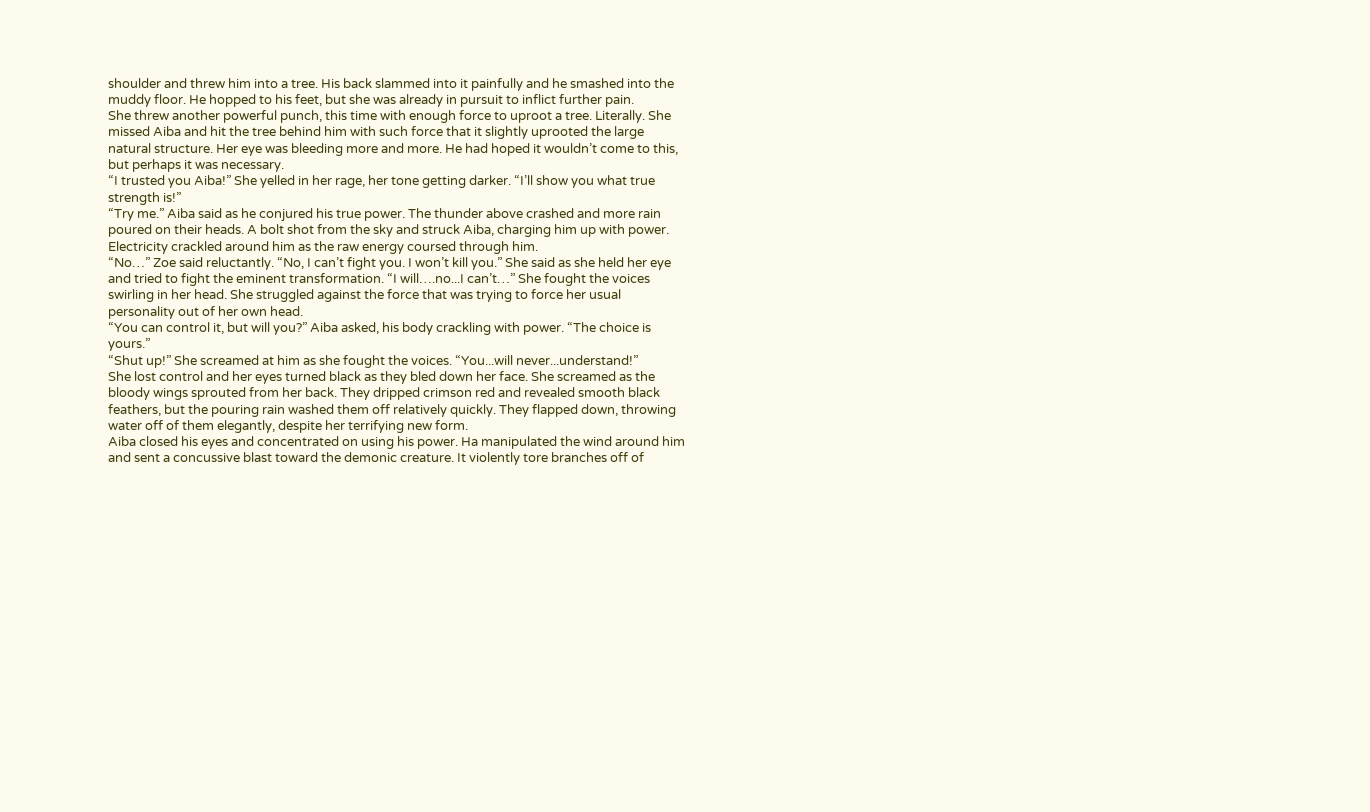shoulder and threw him into a tree. His back slammed into it painfully and he smashed into the muddy floor. He hopped to his feet, but she was already in pursuit to inflict further pain.
She threw another powerful punch, this time with enough force to uproot a tree. Literally. She missed Aiba and hit the tree behind him with such force that it slightly uprooted the large natural structure. Her eye was bleeding more and more. He had hoped it wouldn’t come to this, but perhaps it was necessary.
“I trusted you Aiba!” She yelled in her rage, her tone getting darker. “I’ll show you what true strength is!”
“Try me.” Aiba said as he conjured his true power. The thunder above crashed and more rain poured on their heads. A bolt shot from the sky and struck Aiba, charging him up with power. Electricity crackled around him as the raw energy coursed through him.
“No…” Zoe said reluctantly. “No, I can’t fight you. I won’t kill you.” She said as she held her eye and tried to fight the eminent transformation. “I will….no...I can’t…” She fought the voices swirling in her head. She struggled against the force that was trying to force her usual personality out of her own head.
“You can control it, but will you?” Aiba asked, his body crackling with power. “The choice is yours.”
“Shut up!” She screamed at him as she fought the voices. “You...will never...understand!”
She lost control and her eyes turned black as they bled down her face. She screamed as the bloody wings sprouted from her back. They dripped crimson red and revealed smooth black feathers, but the pouring rain washed them off relatively quickly. They flapped down, throwing water off of them elegantly, despite her terrifying new form.
Aiba closed his eyes and concentrated on using his power. Ha manipulated the wind around him and sent a concussive blast toward the demonic creature. It violently tore branches off of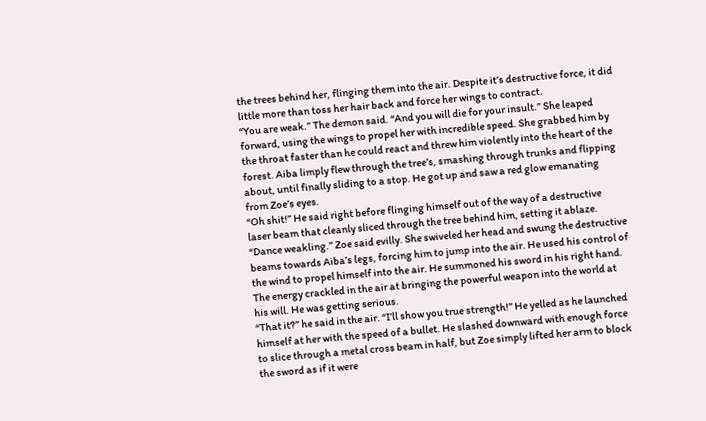the trees behind her, flinging them into the air. Despite it’s destructive force, it did little more than toss her hair back and force her wings to contract.
“You are weak.” The demon said. “And you will die for your insult.” She leaped forward, using the wings to propel her with incredible speed. She grabbed him by the throat faster than he could react and threw him violently into the heart of the forest. Aiba limply flew through the tree’s, smashing through trunks and flipping about, until finally sliding to a stop. He got up and saw a red glow emanating from Zoe’s eyes.
“Oh shit!” He said right before flinging himself out of the way of a destructive laser beam that cleanly sliced through the tree behind him, setting it ablaze.
“Dance weakling.” Zoe said evilly. She swiveled her head and swung the destructive beams towards Aiba’s legs, forcing him to jump into the air. He used his control of the wind to propel himself into the air. He summoned his sword in his right hand. The energy crackled in the air at bringing the powerful weapon into the world at his will. He was getting serious.
“That it?” he said in the air. “I’ll show you true strength!” He yelled as he launched himself at her with the speed of a bullet. He slashed downward with enough force to slice through a metal cross beam in half, but Zoe simply lifted her arm to block the sword as if it were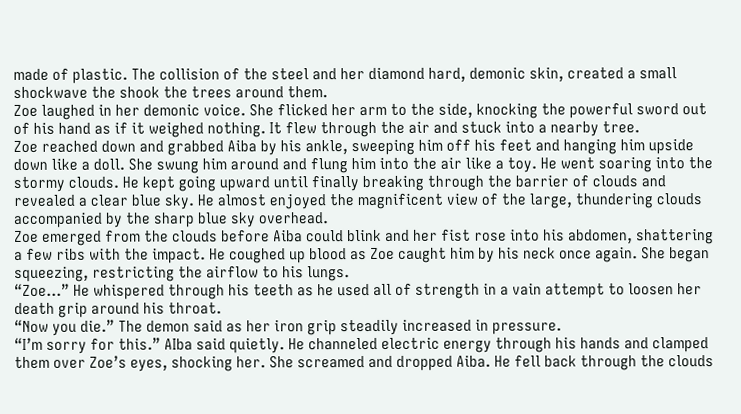made of plastic. The collision of the steel and her diamond hard, demonic skin, created a small shockwave the shook the trees around them.
Zoe laughed in her demonic voice. She flicked her arm to the side, knocking the powerful sword out of his hand as if it weighed nothing. It flew through the air and stuck into a nearby tree.
Zoe reached down and grabbed Aiba by his ankle, sweeping him off his feet and hanging him upside down like a doll. She swung him around and flung him into the air like a toy. He went soaring into the stormy clouds. He kept going upward until finally breaking through the barrier of clouds and revealed a clear blue sky. He almost enjoyed the magnificent view of the large, thundering clouds accompanied by the sharp blue sky overhead.
Zoe emerged from the clouds before Aiba could blink and her fist rose into his abdomen, shattering a few ribs with the impact. He coughed up blood as Zoe caught him by his neck once again. She began squeezing, restricting the airflow to his lungs.
“Zoe…” He whispered through his teeth as he used all of strength in a vain attempt to loosen her death grip around his throat.
“Now you die.” The demon said as her iron grip steadily increased in pressure.
“I’m sorry for this.” AIba said quietly. He channeled electric energy through his hands and clamped them over Zoe’s eyes, shocking her. She screamed and dropped Aiba. He fell back through the clouds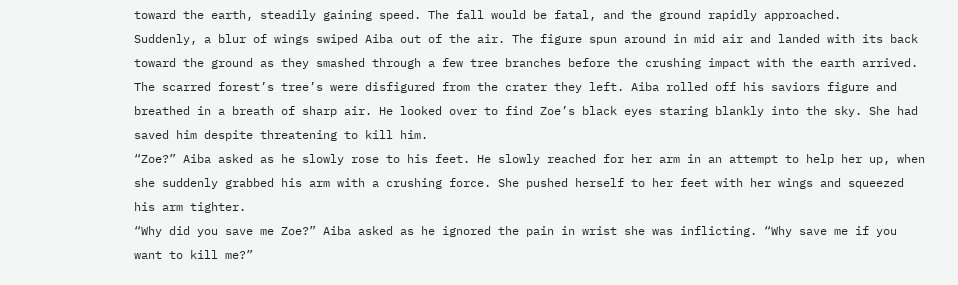toward the earth, steadily gaining speed. The fall would be fatal, and the ground rapidly approached.
Suddenly, a blur of wings swiped Aiba out of the air. The figure spun around in mid air and landed with its back toward the ground as they smashed through a few tree branches before the crushing impact with the earth arrived. The scarred forest’s tree’s were disfigured from the crater they left. Aiba rolled off his saviors figure and breathed in a breath of sharp air. He looked over to find Zoe’s black eyes staring blankly into the sky. She had saved him despite threatening to kill him.
“Zoe?” Aiba asked as he slowly rose to his feet. He slowly reached for her arm in an attempt to help her up, when she suddenly grabbed his arm with a crushing force. She pushed herself to her feet with her wings and squeezed his arm tighter.
“Why did you save me Zoe?” Aiba asked as he ignored the pain in wrist she was inflicting. “Why save me if you want to kill me?”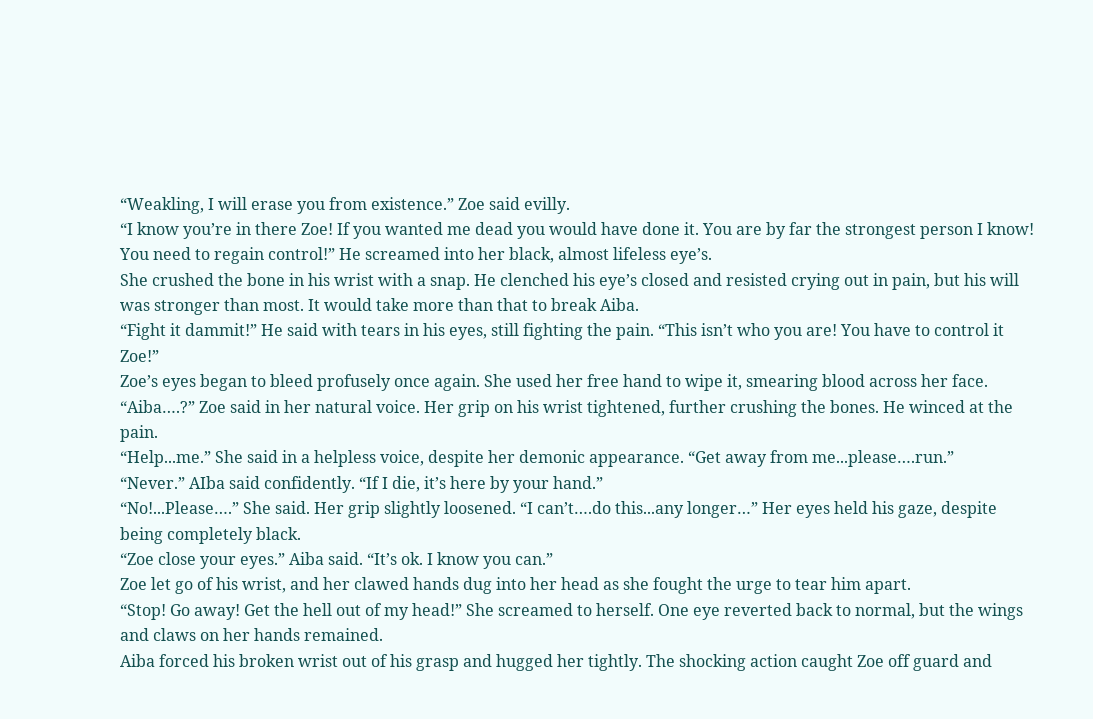“Weakling, I will erase you from existence.” Zoe said evilly.
“I know you’re in there Zoe! If you wanted me dead you would have done it. You are by far the strongest person I know! You need to regain control!” He screamed into her black, almost lifeless eye’s.
She crushed the bone in his wrist with a snap. He clenched his eye’s closed and resisted crying out in pain, but his will was stronger than most. It would take more than that to break Aiba.
“Fight it dammit!” He said with tears in his eyes, still fighting the pain. “This isn’t who you are! You have to control it Zoe!”
Zoe’s eyes began to bleed profusely once again. She used her free hand to wipe it, smearing blood across her face.
“Aiba….?” Zoe said in her natural voice. Her grip on his wrist tightened, further crushing the bones. He winced at the pain.
“Help...me.” She said in a helpless voice, despite her demonic appearance. “Get away from me...please….run.”
“Never.” AIba said confidently. “If I die, it’s here by your hand.”
“No!...Please….” She said. Her grip slightly loosened. “I can’t….do this...any longer…” Her eyes held his gaze, despite being completely black.
“Zoe close your eyes.” Aiba said. “It’s ok. I know you can.”
Zoe let go of his wrist, and her clawed hands dug into her head as she fought the urge to tear him apart.
“Stop! Go away! Get the hell out of my head!” She screamed to herself. One eye reverted back to normal, but the wings and claws on her hands remained.
Aiba forced his broken wrist out of his grasp and hugged her tightly. The shocking action caught Zoe off guard and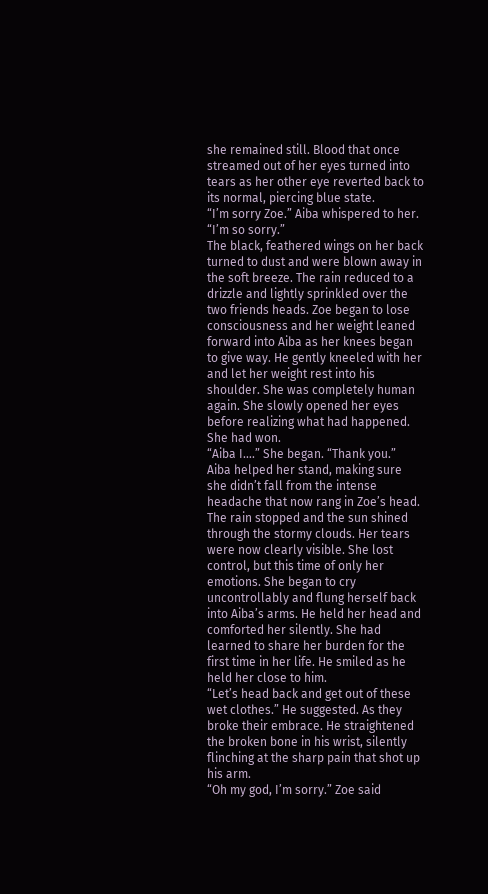she remained still. Blood that once streamed out of her eyes turned into tears as her other eye reverted back to its normal, piercing blue state.
“I’m sorry Zoe.” Aiba whispered to her. “I’m so sorry.”
The black, feathered wings on her back turned to dust and were blown away in the soft breeze. The rain reduced to a drizzle and lightly sprinkled over the two friends heads. Zoe began to lose consciousness and her weight leaned forward into Aiba as her knees began to give way. He gently kneeled with her and let her weight rest into his shoulder. She was completely human again. She slowly opened her eyes before realizing what had happened. She had won.
“Aiba I….” She began. “Thank you.”
Aiba helped her stand, making sure she didn’t fall from the intense headache that now rang in Zoe’s head. The rain stopped and the sun shined through the stormy clouds. Her tears were now clearly visible. She lost control, but this time of only her emotions. She began to cry uncontrollably and flung herself back into Aiba’s arms. He held her head and comforted her silently. She had learned to share her burden for the first time in her life. He smiled as he held her close to him.
“Let’s head back and get out of these wet clothes.” He suggested. As they broke their embrace. He straightened the broken bone in his wrist, silently flinching at the sharp pain that shot up his arm.
“Oh my god, I’m sorry.” Zoe said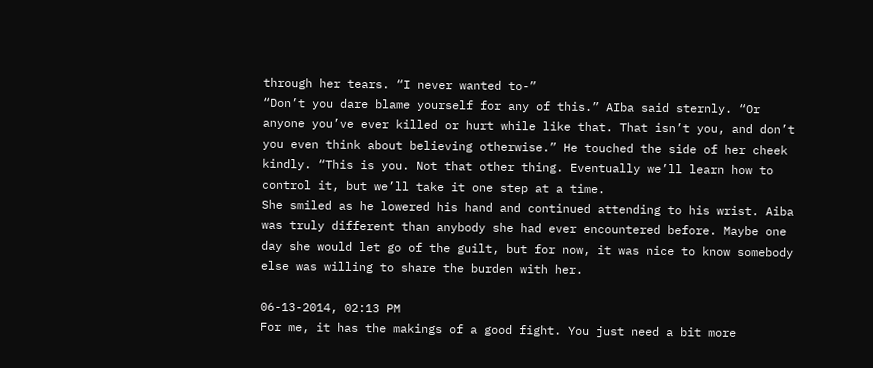through her tears. “I never wanted to-”
“Don’t you dare blame yourself for any of this.” AIba said sternly. “Or anyone you’ve ever killed or hurt while like that. That isn’t you, and don’t you even think about believing otherwise.” He touched the side of her cheek kindly. “This is you. Not that other thing. Eventually we’ll learn how to control it, but we’ll take it one step at a time.
She smiled as he lowered his hand and continued attending to his wrist. Aiba was truly different than anybody she had ever encountered before. Maybe one day she would let go of the guilt, but for now, it was nice to know somebody else was willing to share the burden with her.

06-13-2014, 02:13 PM
For me, it has the makings of a good fight. You just need a bit more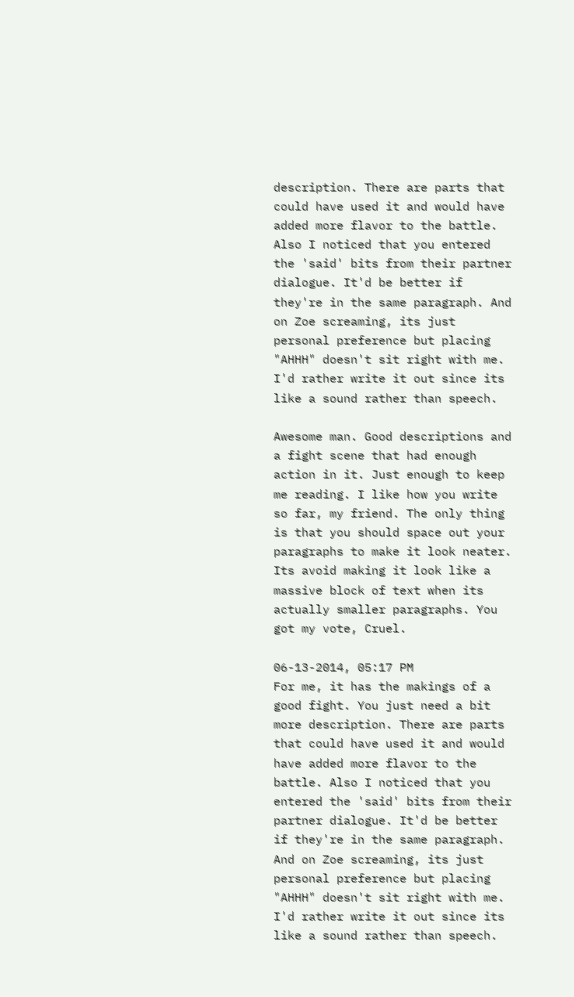description. There are parts that could have used it and would have added more flavor to the battle. Also I noticed that you entered the 'said' bits from their partner dialogue. It'd be better if they're in the same paragraph. And on Zoe screaming, its just personal preference but placing "AHHH" doesn't sit right with me. I'd rather write it out since its like a sound rather than speech.

Awesome man. Good descriptions and a fight scene that had enough action in it. Just enough to keep me reading. I like how you write so far, my friend. The only thing is that you should space out your paragraphs to make it look neater. Its avoid making it look like a massive block of text when its actually smaller paragraphs. You got my vote, Cruel.

06-13-2014, 05:17 PM
For me, it has the makings of a good fight. You just need a bit more description. There are parts that could have used it and would have added more flavor to the battle. Also I noticed that you entered the 'said' bits from their partner dialogue. It'd be better if they're in the same paragraph. And on Zoe screaming, its just personal preference but placing "AHHH" doesn't sit right with me. I'd rather write it out since its like a sound rather than speech.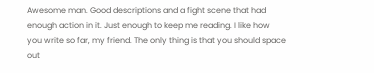Awesome man. Good descriptions and a fight scene that had enough action in it. Just enough to keep me reading. I like how you write so far, my friend. The only thing is that you should space out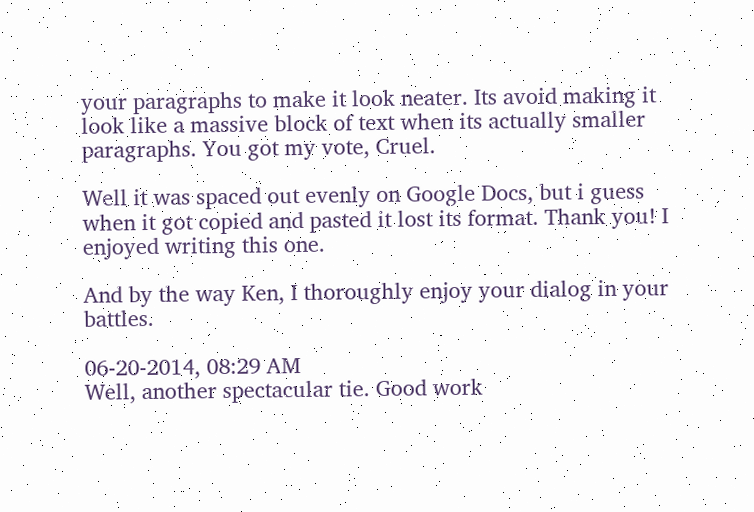your paragraphs to make it look neater. Its avoid making it look like a massive block of text when its actually smaller paragraphs. You got my vote, Cruel.

Well it was spaced out evenly on Google Docs, but i guess when it got copied and pasted it lost its format. Thank you! I enjoyed writing this one.

And by the way Ken, I thoroughly enjoy your dialog in your battles.

06-20-2014, 08:29 AM
Well, another spectacular tie. Good work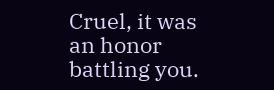Cruel, it was an honor battling you.